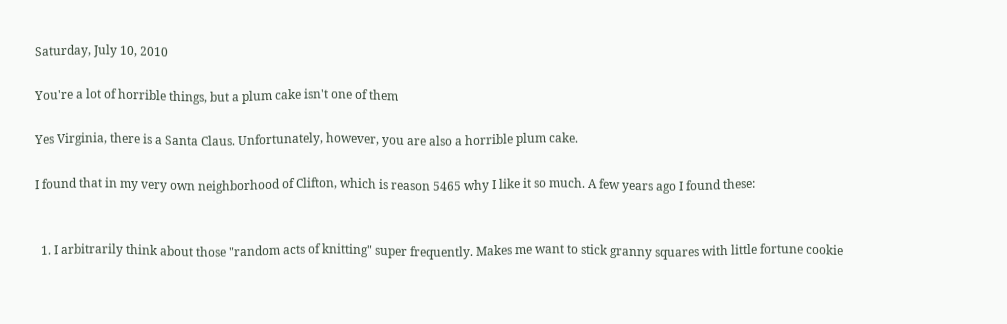Saturday, July 10, 2010

You're a lot of horrible things, but a plum cake isn't one of them

Yes Virginia, there is a Santa Claus. Unfortunately, however, you are also a horrible plum cake.

I found that in my very own neighborhood of Clifton, which is reason 5465 why I like it so much. A few years ago I found these:


  1. I arbitrarily think about those "random acts of knitting" super frequently. Makes me want to stick granny squares with little fortune cookie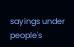sayings under people's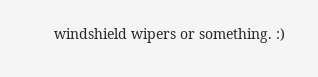windshield wipers or something. :)